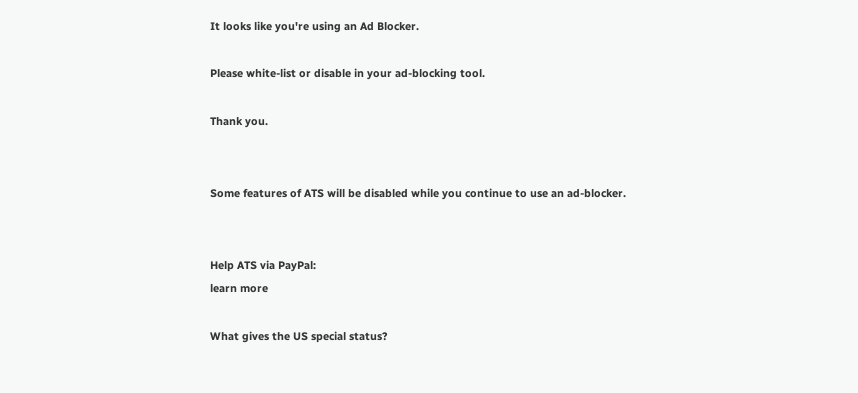It looks like you're using an Ad Blocker.

Please white-list or disable in your ad-blocking tool.

Thank you.


Some features of ATS will be disabled while you continue to use an ad-blocker.


Help ATS via PayPal:
learn more

What gives the US special status?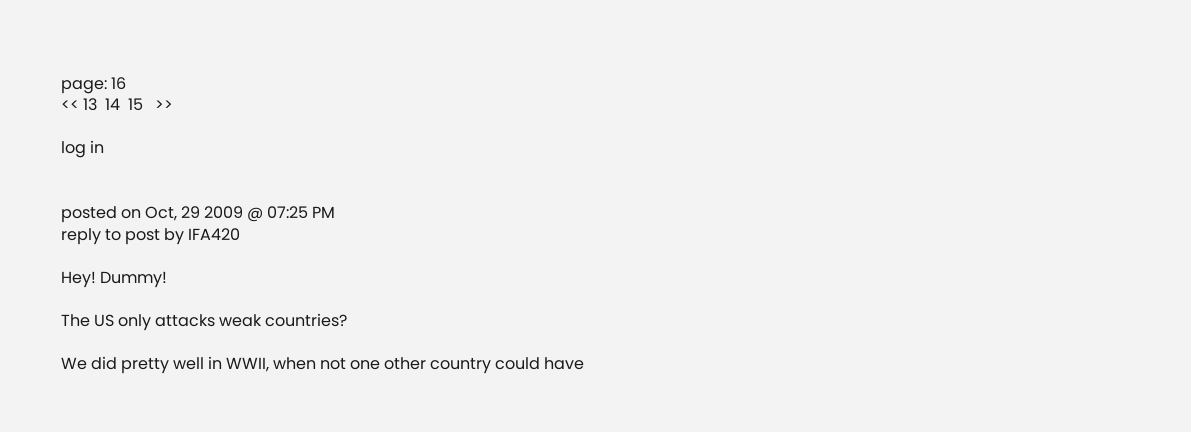page: 16
<< 13  14  15   >>

log in


posted on Oct, 29 2009 @ 07:25 PM
reply to post by IFA420

Hey! Dummy!

The US only attacks weak countries?

We did pretty well in WWII, when not one other country could have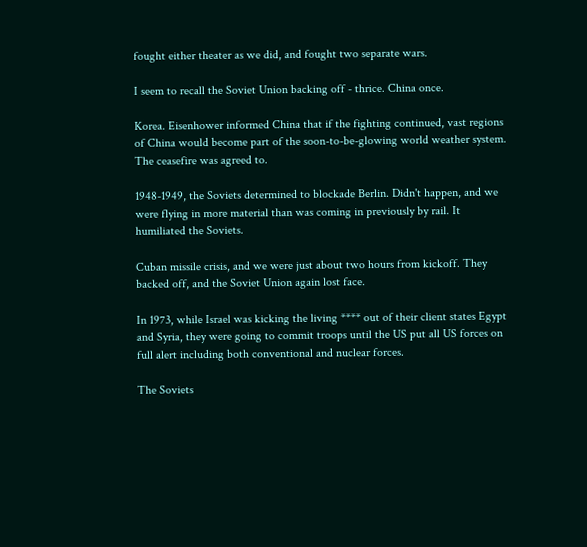fought either theater as we did, and fought two separate wars.

I seem to recall the Soviet Union backing off - thrice. China once.

Korea. Eisenhower informed China that if the fighting continued, vast regions of China would become part of the soon-to-be-glowing world weather system. The ceasefire was agreed to.

1948-1949, the Soviets determined to blockade Berlin. Didn't happen, and we were flying in more material than was coming in previously by rail. It humiliated the Soviets.

Cuban missile crisis, and we were just about two hours from kickoff. They backed off, and the Soviet Union again lost face.

In 1973, while Israel was kicking the living **** out of their client states Egypt and Syria, they were going to commit troops until the US put all US forces on full alert including both conventional and nuclear forces.

The Soviets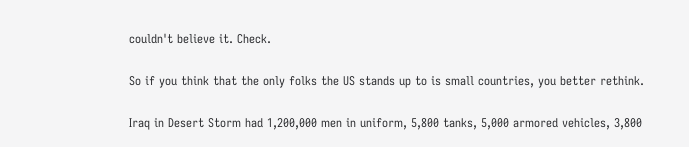couldn't believe it. Check.

So if you think that the only folks the US stands up to is small countries, you better rethink.

Iraq in Desert Storm had 1,200,000 men in uniform, 5,800 tanks, 5,000 armored vehicles, 3,800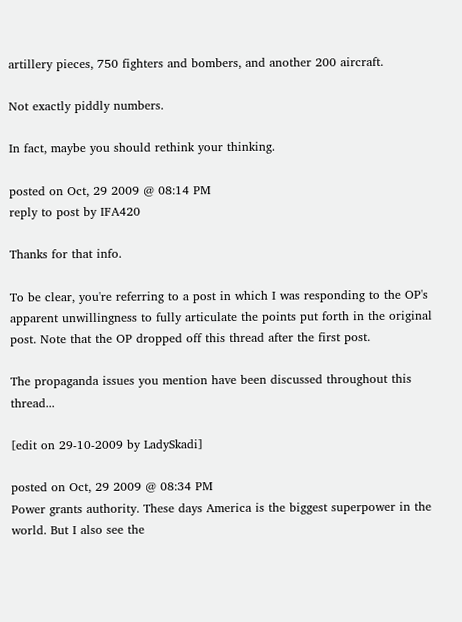artillery pieces, 750 fighters and bombers, and another 200 aircraft.

Not exactly piddly numbers.

In fact, maybe you should rethink your thinking.

posted on Oct, 29 2009 @ 08:14 PM
reply to post by IFA420

Thanks for that info.

To be clear, you're referring to a post in which I was responding to the OP's apparent unwillingness to fully articulate the points put forth in the original post. Note that the OP dropped off this thread after the first post.

The propaganda issues you mention have been discussed throughout this thread...

[edit on 29-10-2009 by LadySkadi]

posted on Oct, 29 2009 @ 08:34 PM
Power grants authority. These days America is the biggest superpower in the world. But I also see the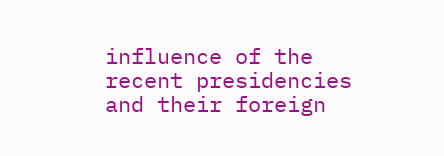influence of the recent presidencies and their foreign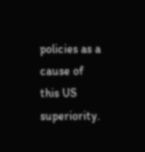policies as a cause of this US superiority.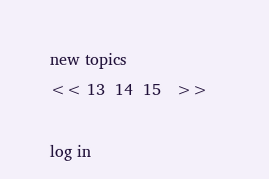new topics
<< 13  14  15   >>

log in